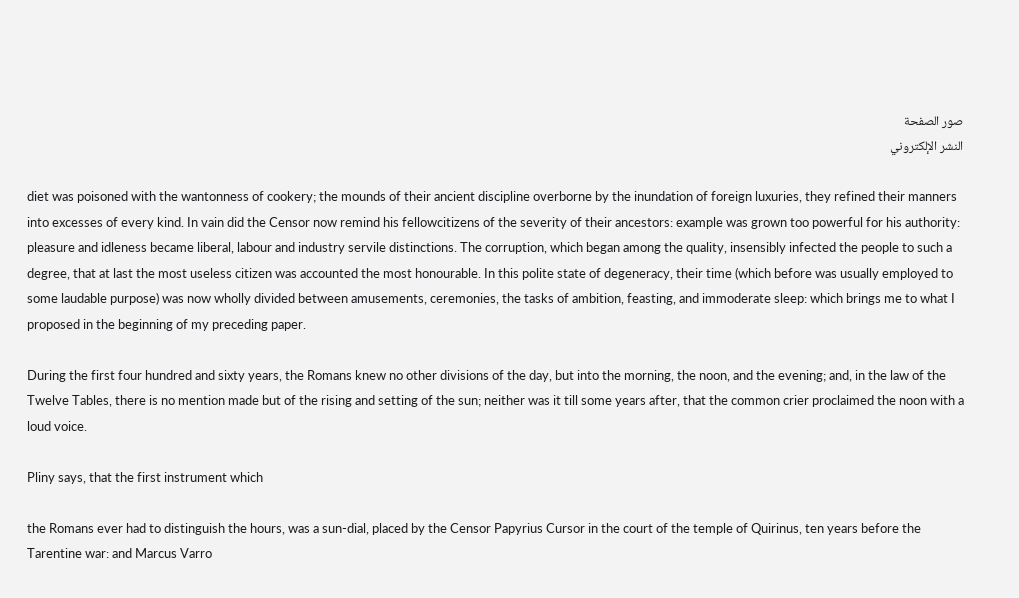صور الصفحة
النشر الإلكتروني

diet was poisoned with the wantonness of cookery; the mounds of their ancient discipline overborne by the inundation of foreign luxuries, they refined their manners into excesses of every kind. In vain did the Censor now remind his fellowcitizens of the severity of their ancestors: example was grown too powerful for his authority: pleasure and idleness became liberal, labour and industry servile distinctions. The corruption, which began among the quality, insensibly infected the people to such a degree, that at last the most useless citizen was accounted the most honourable. In this polite state of degeneracy, their time (which before was usually employed to some laudable purpose) was now wholly divided between amusements, ceremonies, the tasks of ambition, feasting, and immoderate sleep: which brings me to what I proposed in the beginning of my preceding paper.

During the first four hundred and sixty years, the Romans knew no other divisions of the day, but into the morning, the noon, and the evening; and, in the law of the Twelve Tables, there is no mention made but of the rising and setting of the sun; neither was it till some years after, that the common crier proclaimed the noon with a loud voice.

Pliny says, that the first instrument which

the Romans ever had to distinguish the hours, was a sun-dial, placed by the Censor Papyrius Cursor in the court of the temple of Quirinus, ten years before the Tarentine war: and Marcus Varro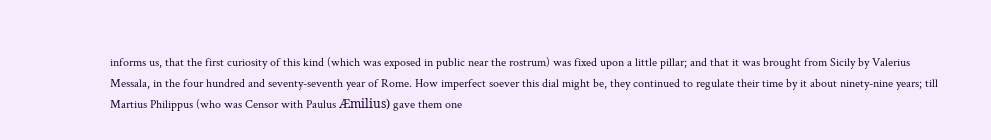informs us, that the first curiosity of this kind (which was exposed in public near the rostrum) was fixed upon a little pillar; and that it was brought from Sicily by Valerius Messala, in the four hundred and seventy-seventh year of Rome. How imperfect soever this dial might be, they continued to regulate their time by it about ninety-nine years; till Martius Philippus (who was Censor with Paulus Æmilius) gave them one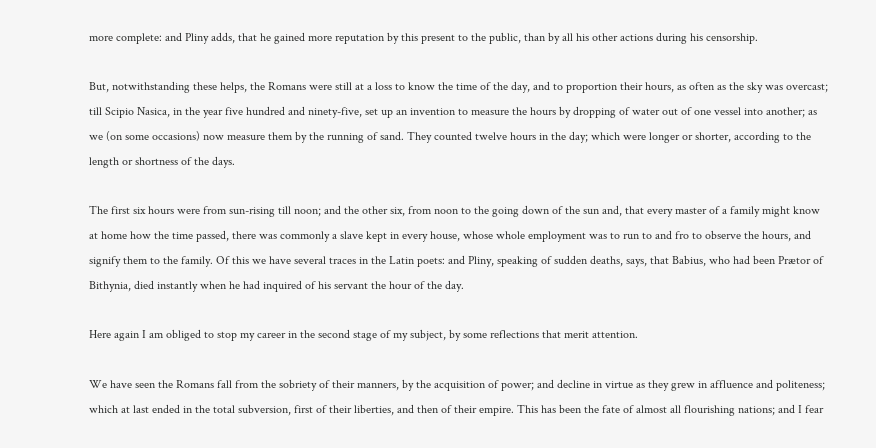more complete: and Pliny adds, that he gained more reputation by this present to the public, than by all his other actions during his censorship.

But, notwithstanding these helps, the Romans were still at a loss to know the time of the day, and to proportion their hours, as often as the sky was overcast; till Scipio Nasica, in the year five hundred and ninety-five, set up an invention to measure the hours by dropping of water out of one vessel into another; as we (on some occasions) now measure them by the running of sand. They counted twelve hours in the day; which were longer or shorter, according to the length or shortness of the days.

The first six hours were from sun-rising till noon; and the other six, from noon to the going down of the sun and, that every master of a family might know at home how the time passed, there was commonly a slave kept in every house, whose whole employment was to run to and fro to observe the hours, and signify them to the family. Of this we have several traces in the Latin poets: and Pliny, speaking of sudden deaths, says, that Babius, who had been Prætor of Bithynia, died instantly when he had inquired of his servant the hour of the day.

Here again I am obliged to stop my career in the second stage of my subject, by some reflections that merit attention.

We have seen the Romans fall from the sobriety of their manners, by the acquisition of power; and decline in virtue as they grew in affluence and politeness; which at last ended in the total subversion, first of their liberties, and then of their empire. This has been the fate of almost all flourishing nations; and I fear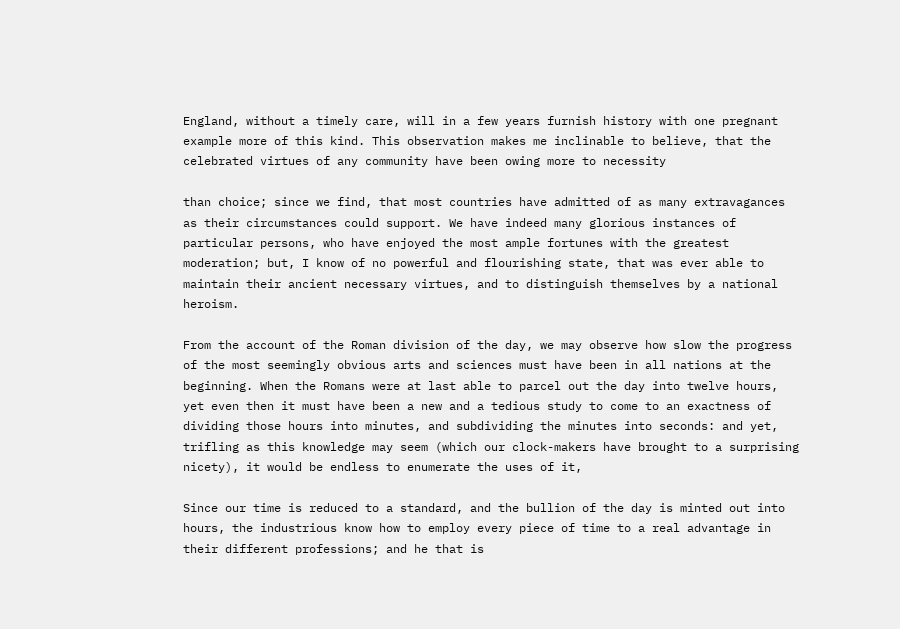England, without a timely care, will in a few years furnish history with one pregnant example more of this kind. This observation makes me inclinable to believe, that the celebrated virtues of any community have been owing more to necessity

than choice; since we find, that most countries have admitted of as many extravagances as their circumstances could support. We have indeed many glorious instances of particular persons, who have enjoyed the most ample fortunes with the greatest moderation; but, I know of no powerful and flourishing state, that was ever able to maintain their ancient necessary virtues, and to distinguish themselves by a national heroism.

From the account of the Roman division of the day, we may observe how slow the progress of the most seemingly obvious arts and sciences must have been in all nations at the beginning. When the Romans were at last able to parcel out the day into twelve hours, yet even then it must have been a new and a tedious study to come to an exactness of dividing those hours into minutes, and subdividing the minutes into seconds: and yet, trifling as this knowledge may seem (which our clock-makers have brought to a surprising nicety), it would be endless to enumerate the uses of it,

Since our time is reduced to a standard, and the bullion of the day is minted out into hours, the industrious know how to employ every piece of time to a real advantage in their different professions; and he that is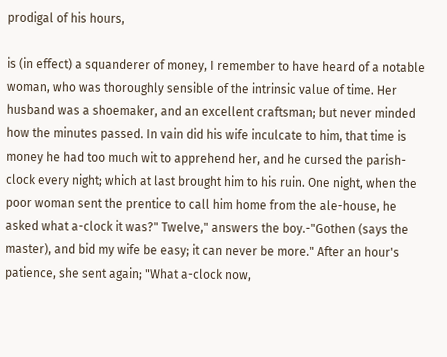prodigal of his hours,

is (in effect) a squanderer of money, I remember to have heard of a notable woman, who was thoroughly sensible of the intrinsic value of time. Her husband was a shoemaker, and an excellent craftsman; but never minded how the minutes passed. In vain did his wife inculcate to him, that time is money he had too much wit to apprehend her, and he cursed the parish-clock every night; which at last brought him to his ruin. One night, when the poor woman sent the prentice to call him home from the ale-house, he asked what a-clock it was?" Twelve," answers the boy.-"Gothen (says the master), and bid my wife be easy; it can never be more." After an hour's patience, she sent again; "What a-clock now,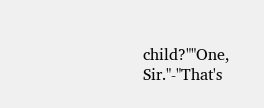child?""One, Sir."-"That's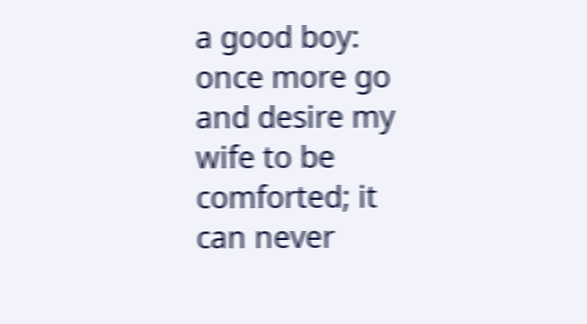a good boy: once more go and desire my wife to be comforted; it can never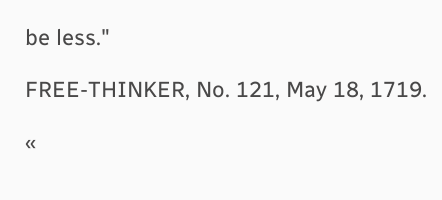be less."

FREE-THINKER, No. 121, May 18, 1719.

«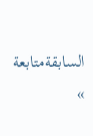السابقةمتابعة »